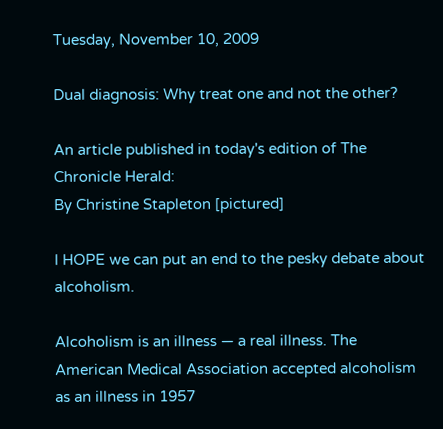Tuesday, November 10, 2009

Dual diagnosis: Why treat one and not the other?

An article published in today's edition of The Chronicle Herald:
By Christine Stapleton [pictured]

I HOPE we can put an end to the pesky debate about alcoholism.

Alcoholism is an illness — a real illness. The American Medical Association accepted alcoholism as an illness in 1957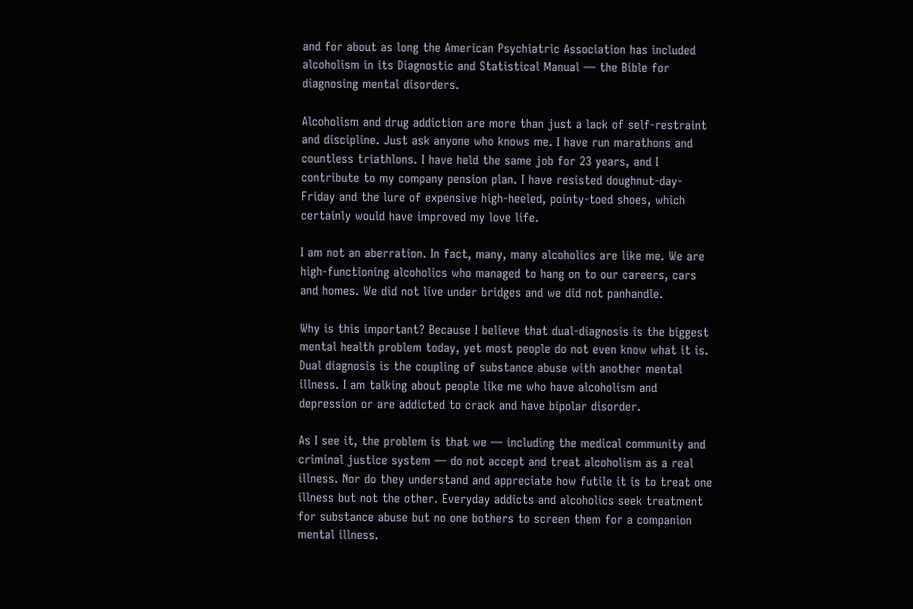and for about as long the American Psychiatric Association has included alcoholism in its Diagnostic and Statistical Manual — the Bible for diagnosing mental disorders.

Alcoholism and drug addiction are more than just a lack of self-restraint and discipline. Just ask anyone who knows me. I have run marathons and countless triathlons. I have held the same job for 23 years, and I contribute to my company pension plan. I have resisted doughnut-day-Friday and the lure of expensive high-heeled, pointy-toed shoes, which certainly would have improved my love life.

I am not an aberration. In fact, many, many alcoholics are like me. We are high-functioning alcoholics who managed to hang on to our careers, cars and homes. We did not live under bridges and we did not panhandle.

Why is this important? Because I believe that dual-diagnosis is the biggest mental health problem today, yet most people do not even know what it is. Dual diagnosis is the coupling of substance abuse with another mental illness. I am talking about people like me who have alcoholism and depression or are addicted to crack and have bipolar disorder.

As I see it, the problem is that we — including the medical community and criminal justice system — do not accept and treat alcoholism as a real illness. Nor do they understand and appreciate how futile it is to treat one illness but not the other. Everyday addicts and alcoholics seek treatment for substance abuse but no one bothers to screen them for a companion mental illness.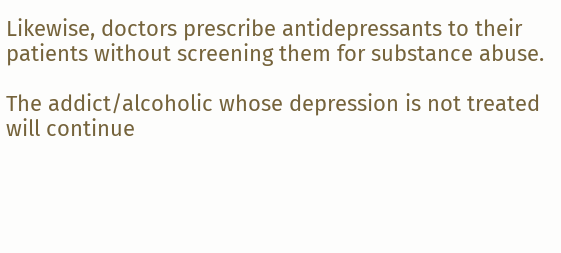Likewise, doctors prescribe antidepressants to their patients without screening them for substance abuse.

The addict/alcoholic whose depression is not treated will continue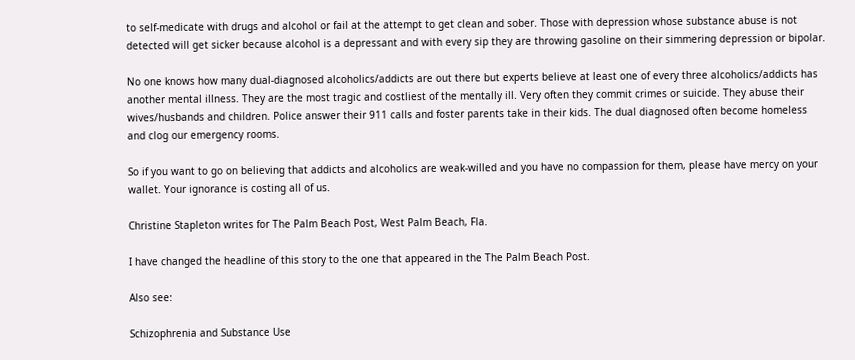to self-medicate with drugs and alcohol or fail at the attempt to get clean and sober. Those with depression whose substance abuse is not detected will get sicker because alcohol is a depressant and with every sip they are throwing gasoline on their simmering depression or bipolar.

No one knows how many dual-diagnosed alcoholics/addicts are out there but experts believe at least one of every three alcoholics/addicts has another mental illness. They are the most tragic and costliest of the mentally ill. Very often they commit crimes or suicide. They abuse their wives/husbands and children. Police answer their 911 calls and foster parents take in their kids. The dual diagnosed often become homeless and clog our emergency rooms.

So if you want to go on believing that addicts and alcoholics are weak-willed and you have no compassion for them, please have mercy on your wallet. Your ignorance is costing all of us.

Christine Stapleton writes for The Palm Beach Post, West Palm Beach, Fla.

I have changed the headline of this story to the one that appeared in the The Palm Beach Post.

Also see:

Schizophrenia and Substance Use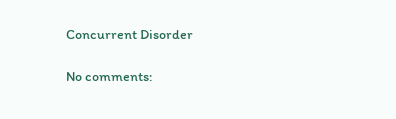Concurrent Disorder

No comments: